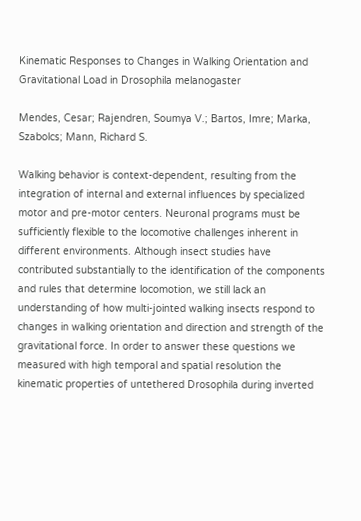Kinematic Responses to Changes in Walking Orientation and Gravitational Load in Drosophila melanogaster

Mendes, Cesar; Rajendren, Soumya V.; Bartos, Imre; Marka, Szabolcs; Mann, Richard S.

Walking behavior is context-dependent, resulting from the integration of internal and external influences by specialized motor and pre-motor centers. Neuronal programs must be sufficiently flexible to the locomotive challenges inherent in different environments. Although insect studies have contributed substantially to the identification of the components and rules that determine locomotion, we still lack an understanding of how multi-jointed walking insects respond to changes in walking orientation and direction and strength of the gravitational force. In order to answer these questions we measured with high temporal and spatial resolution the kinematic properties of untethered Drosophila during inverted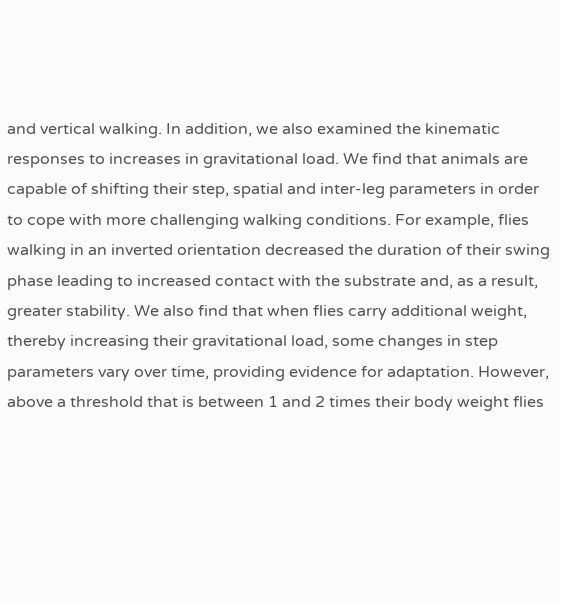and vertical walking. In addition, we also examined the kinematic responses to increases in gravitational load. We find that animals are capable of shifting their step, spatial and inter-leg parameters in order to cope with more challenging walking conditions. For example, flies walking in an inverted orientation decreased the duration of their swing phase leading to increased contact with the substrate and, as a result, greater stability. We also find that when flies carry additional weight, thereby increasing their gravitational load, some changes in step parameters vary over time, providing evidence for adaptation. However, above a threshold that is between 1 and 2 times their body weight flies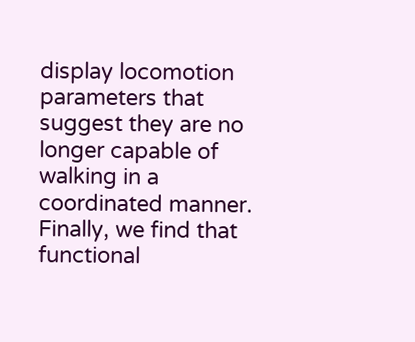display locomotion parameters that suggest they are no longer capable of walking in a coordinated manner. Finally, we find that functional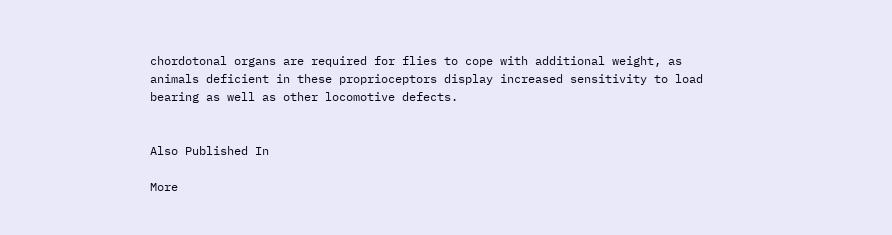chordotonal organs are required for flies to cope with additional weight, as animals deficient in these proprioceptors display increased sensitivity to load bearing as well as other locomotive defects.


Also Published In

More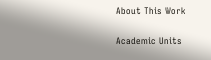About This Work

Academic Units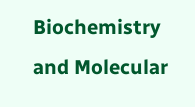Biochemistry and Molecular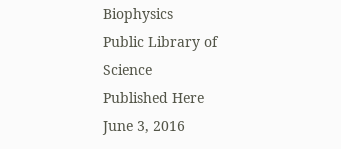Biophysics
Public Library of Science
Published Here
June 3, 2016